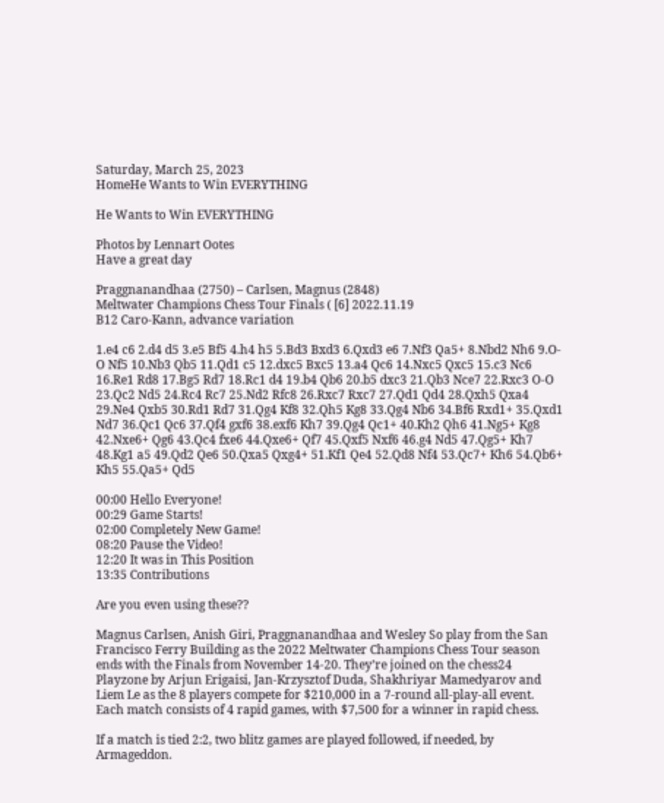Saturday, March 25, 2023
HomeHe Wants to Win EVERYTHING

He Wants to Win EVERYTHING

Photos by Lennart Ootes
Have a great day

Praggnanandhaa (2750) – Carlsen, Magnus (2848)
Meltwater Champions Chess Tour Finals ( [6] 2022.11.19
B12 Caro-Kann, advance variation

1.e4 c6 2.d4 d5 3.e5 Bf5 4.h4 h5 5.Bd3 Bxd3 6.Qxd3 e6 7.Nf3 Qa5+ 8.Nbd2 Nh6 9.O-O Nf5 10.Nb3 Qb5 11.Qd1 c5 12.dxc5 Bxc5 13.a4 Qc6 14.Nxc5 Qxc5 15.c3 Nc6 16.Re1 Rd8 17.Bg5 Rd7 18.Rc1 d4 19.b4 Qb6 20.b5 dxc3 21.Qb3 Nce7 22.Rxc3 O-O 23.Qc2 Nd5 24.Rc4 Rc7 25.Nd2 Rfc8 26.Rxc7 Rxc7 27.Qd1 Qd4 28.Qxh5 Qxa4 29.Ne4 Qxb5 30.Rd1 Rd7 31.Qg4 Kf8 32.Qh5 Kg8 33.Qg4 Nb6 34.Bf6 Rxd1+ 35.Qxd1 Nd7 36.Qc1 Qc6 37.Qf4 gxf6 38.exf6 Kh7 39.Qg4 Qc1+ 40.Kh2 Qh6 41.Ng5+ Kg8 42.Nxe6+ Qg6 43.Qc4 fxe6 44.Qxe6+ Qf7 45.Qxf5 Nxf6 46.g4 Nd5 47.Qg5+ Kh7 48.Kg1 a5 49.Qd2 Qe6 50.Qxa5 Qxg4+ 51.Kf1 Qe4 52.Qd8 Nf4 53.Qc7+ Kh6 54.Qb6+ Kh5 55.Qa5+ Qd5

00:00 Hello Everyone!
00:29 Game Starts!
02:00 Completely New Game!
08:20 Pause the Video!
12:20 It was in This Position
13:35 Contributions

Are you even using these??

Magnus Carlsen, Anish Giri, Praggnanandhaa and Wesley So play from the San Francisco Ferry Building as the 2022 Meltwater Champions Chess Tour season ends with the Finals from November 14-20. They’re joined on the chess24 Playzone by Arjun Erigaisi, Jan-Krzysztof Duda, Shakhriyar Mamedyarov and Liem Le as the 8 players compete for $210,000 in a 7-round all-play-all event. Each match consists of 4 rapid games, with $7,500 for a winner in rapid chess.

If a match is tied 2:2, two blitz games are played followed, if needed, by Armageddon.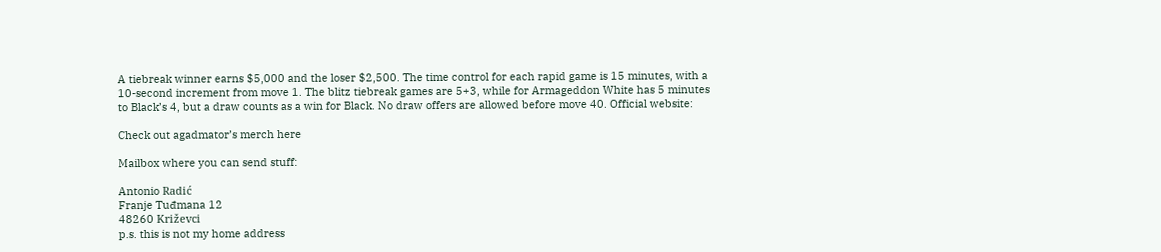A tiebreak winner earns $5,000 and the loser $2,500. The time control for each rapid game is 15 minutes, with a 10-second increment from move 1. The blitz tiebreak games are 5+3, while for Armageddon White has 5 minutes to Black’s 4, but a draw counts as a win for Black. No draw offers are allowed before move 40. Official website:

Check out agadmator’s merch here

Mailbox where you can send stuff:

Antonio Radić
Franje Tuđmana 12
48260 Križevci
p.s. this is not my home address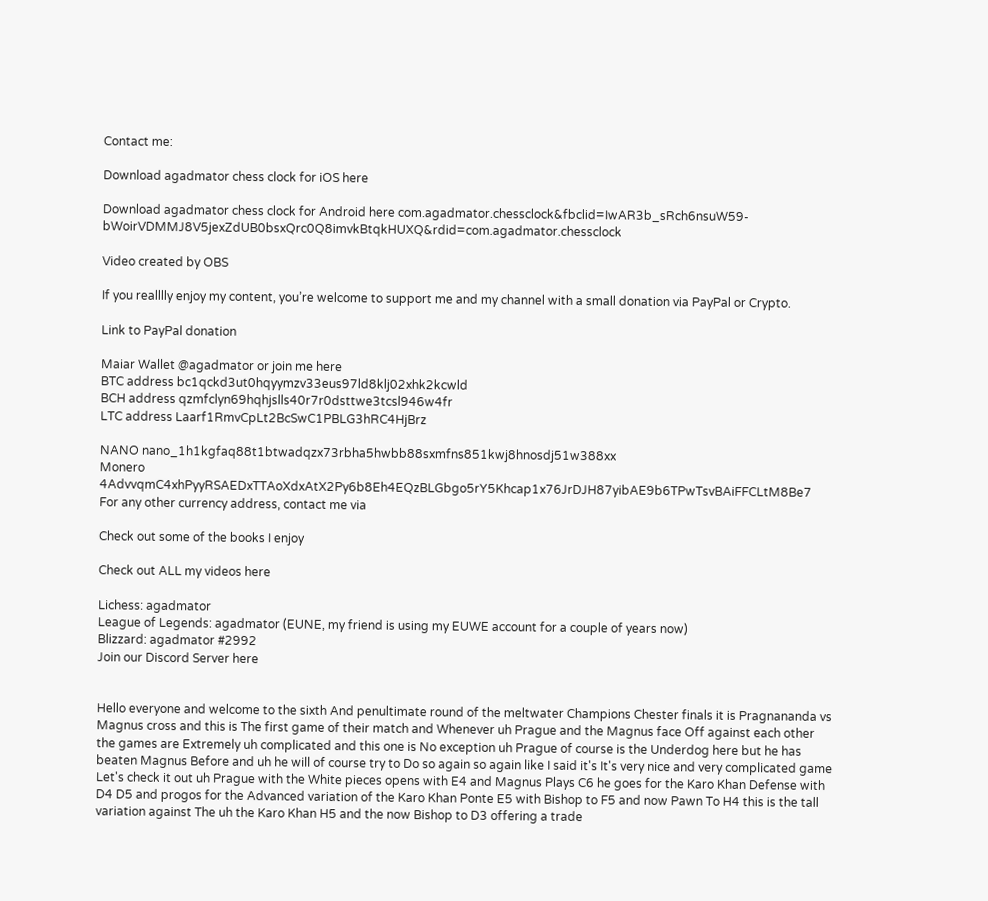Contact me:

Download agadmator chess clock for iOS here

Download agadmator chess clock for Android here com.agadmator.chessclock&fbclid=IwAR3b_sRch6nsuW59-bWoirVDMMJ8V5jexZdUB0bsxQrc0Q8imvkBtqkHUXQ&rdid=com.agadmator.chessclock

Video created by OBS

If you realllly enjoy my content, you’re welcome to support me and my channel with a small donation via PayPal or Crypto.

Link to PayPal donation

Maiar Wallet @agadmator or join me here
BTC address bc1qckd3ut0hqyymzv33eus97ld8klj02xhk2kcwld
BCH address qzmfclyn69hqhjslls40r7r0dsttwe3tcsl946w4fr
LTC address Laarf1RmvCpLt2BcSwC1PBLG3hRC4HjBrz

NANO nano_1h1kgfaq88t1btwadqzx73rbha5hwbb88sxmfns851kwj8hnosdj51w388xx
Monero 4AdvvqmC4xhPyyRSAEDxTTAoXdxAtX2Py6b8Eh4EQzBLGbgo5rY5Khcap1x76JrDJH87yibAE9b6TPwTsvBAiFFCLtM8Be7
For any other currency address, contact me via

Check out some of the books I enjoy

Check out ALL my videos here

Lichess: agadmator
League of Legends: agadmator (EUNE, my friend is using my EUWE account for a couple of years now)
Blizzard: agadmator #2992
Join our Discord Server here


Hello everyone and welcome to the sixth And penultimate round of the meltwater Champions Chester finals it is Pragnananda vs Magnus cross and this is The first game of their match and Whenever uh Prague and the Magnus face Off against each other the games are Extremely uh complicated and this one is No exception uh Prague of course is the Underdog here but he has beaten Magnus Before and uh he will of course try to Do so again so again like I said it's It's very nice and very complicated game Let's check it out uh Prague with the White pieces opens with E4 and Magnus Plays C6 he goes for the Karo Khan Defense with D4 D5 and progos for the Advanced variation of the Karo Khan Ponte E5 with Bishop to F5 and now Pawn To H4 this is the tall variation against The uh the Karo Khan H5 and the now Bishop to D3 offering a trade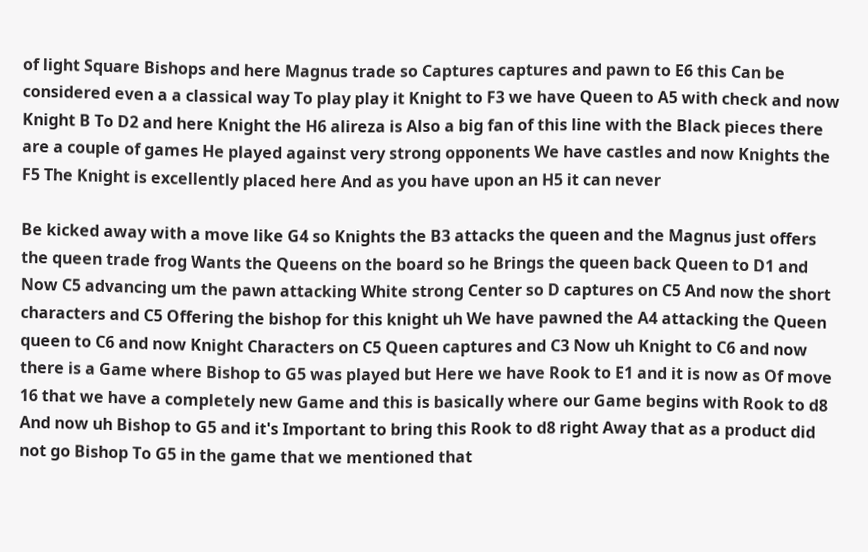of light Square Bishops and here Magnus trade so Captures captures and pawn to E6 this Can be considered even a a classical way To play play it Knight to F3 we have Queen to A5 with check and now Knight B To D2 and here Knight the H6 alireza is Also a big fan of this line with the Black pieces there are a couple of games He played against very strong opponents We have castles and now Knights the F5 The Knight is excellently placed here And as you have upon an H5 it can never

Be kicked away with a move like G4 so Knights the B3 attacks the queen and the Magnus just offers the queen trade frog Wants the Queens on the board so he Brings the queen back Queen to D1 and Now C5 advancing um the pawn attacking White strong Center so D captures on C5 And now the short characters and C5 Offering the bishop for this knight uh We have pawned the A4 attacking the Queen queen to C6 and now Knight Characters on C5 Queen captures and C3 Now uh Knight to C6 and now there is a Game where Bishop to G5 was played but Here we have Rook to E1 and it is now as Of move 16 that we have a completely new Game and this is basically where our Game begins with Rook to d8 And now uh Bishop to G5 and it's Important to bring this Rook to d8 right Away that as a product did not go Bishop To G5 in the game that we mentioned that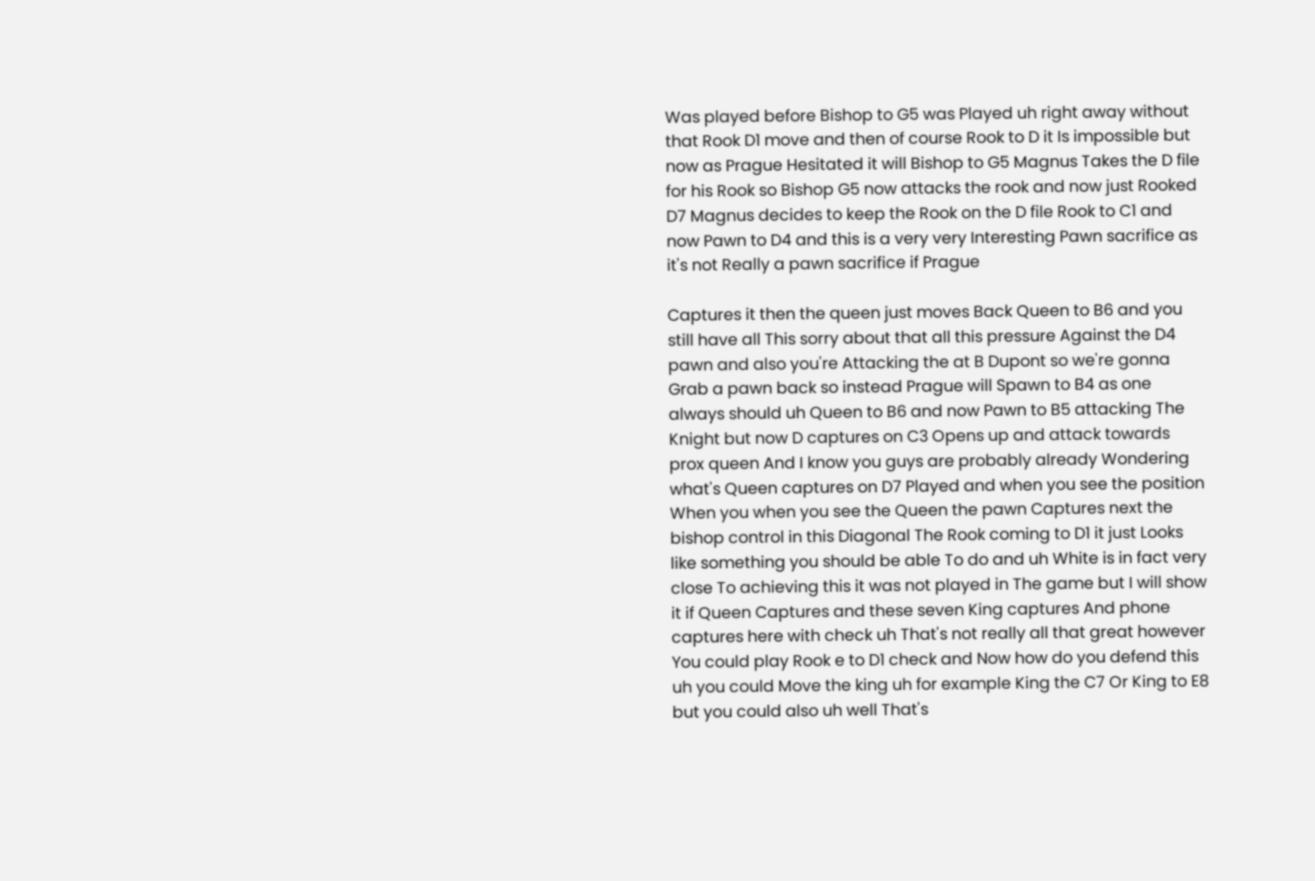Was played before Bishop to G5 was Played uh right away without that Rook D1 move and then of course Rook to D it Is impossible but now as Prague Hesitated it will Bishop to G5 Magnus Takes the D file for his Rook so Bishop G5 now attacks the rook and now just Rooked D7 Magnus decides to keep the Rook on the D file Rook to C1 and now Pawn to D4 and this is a very very Interesting Pawn sacrifice as it's not Really a pawn sacrifice if Prague

Captures it then the queen just moves Back Queen to B6 and you still have all This sorry about that all this pressure Against the D4 pawn and also you're Attacking the at B Dupont so we're gonna Grab a pawn back so instead Prague will Spawn to B4 as one always should uh Queen to B6 and now Pawn to B5 attacking The Knight but now D captures on C3 Opens up and attack towards prox queen And I know you guys are probably already Wondering what's Queen captures on D7 Played and when you see the position When you when you see the Queen the pawn Captures next the bishop control in this Diagonal The Rook coming to D1 it just Looks like something you should be able To do and uh White is in fact very close To achieving this it was not played in The game but I will show it if Queen Captures and these seven King captures And phone captures here with check uh That's not really all that great however You could play Rook e to D1 check and Now how do you defend this uh you could Move the king uh for example King the C7 Or King to E8 but you could also uh well That's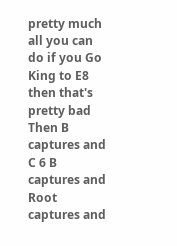pretty much all you can do if you Go King to E8 then that's pretty bad Then B captures and C 6 B captures and Root captures and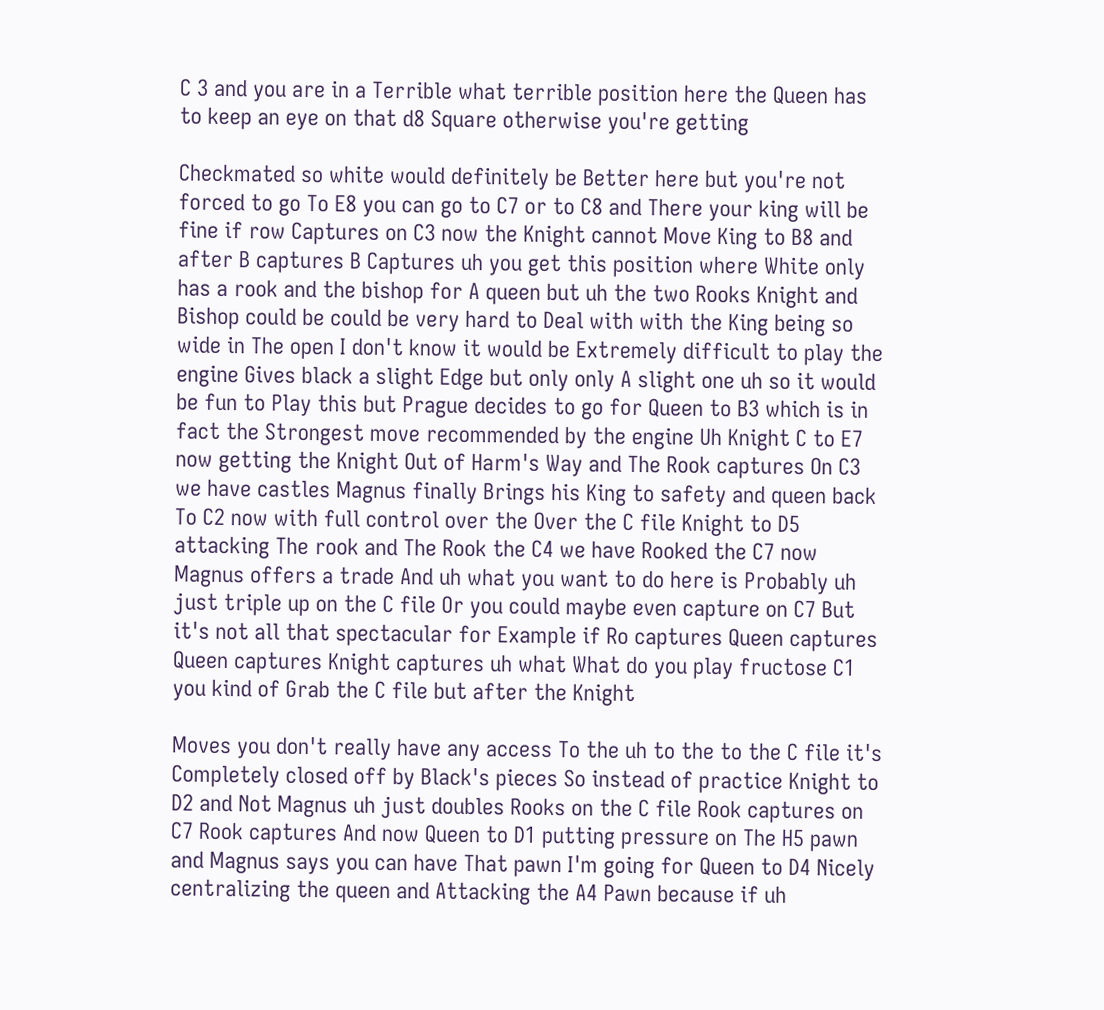C 3 and you are in a Terrible what terrible position here the Queen has to keep an eye on that d8 Square otherwise you're getting

Checkmated so white would definitely be Better here but you're not forced to go To E8 you can go to C7 or to C8 and There your king will be fine if row Captures on C3 now the Knight cannot Move King to B8 and after B captures B Captures uh you get this position where White only has a rook and the bishop for A queen but uh the two Rooks Knight and Bishop could be could be very hard to Deal with with the King being so wide in The open I don't know it would be Extremely difficult to play the engine Gives black a slight Edge but only only A slight one uh so it would be fun to Play this but Prague decides to go for Queen to B3 which is in fact the Strongest move recommended by the engine Uh Knight C to E7 now getting the Knight Out of Harm's Way and The Rook captures On C3 we have castles Magnus finally Brings his King to safety and queen back To C2 now with full control over the Over the C file Knight to D5 attacking The rook and The Rook the C4 we have Rooked the C7 now Magnus offers a trade And uh what you want to do here is Probably uh just triple up on the C file Or you could maybe even capture on C7 But it's not all that spectacular for Example if Ro captures Queen captures Queen captures Knight captures uh what What do you play fructose C1 you kind of Grab the C file but after the Knight

Moves you don't really have any access To the uh to the to the C file it's Completely closed off by Black's pieces So instead of practice Knight to D2 and Not Magnus uh just doubles Rooks on the C file Rook captures on C7 Rook captures And now Queen to D1 putting pressure on The H5 pawn and Magnus says you can have That pawn I'm going for Queen to D4 Nicely centralizing the queen and Attacking the A4 Pawn because if uh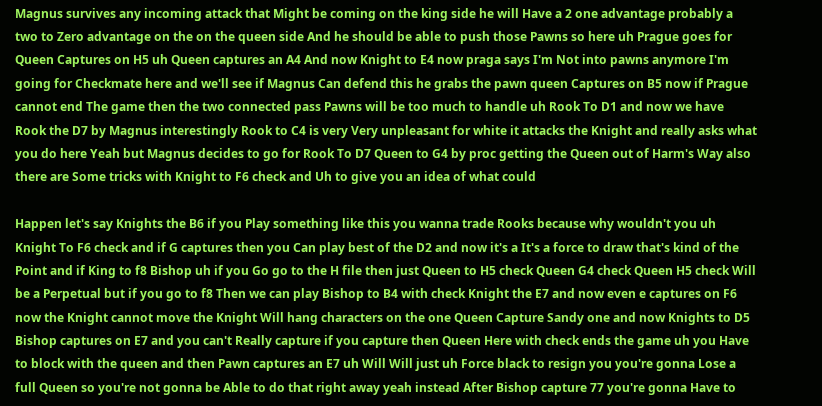Magnus survives any incoming attack that Might be coming on the king side he will Have a 2 one advantage probably a two to Zero advantage on the on the queen side And he should be able to push those Pawns so here uh Prague goes for Queen Captures on H5 uh Queen captures an A4 And now Knight to E4 now praga says I'm Not into pawns anymore I'm going for Checkmate here and we'll see if Magnus Can defend this he grabs the pawn queen Captures on B5 now if Prague cannot end The game then the two connected pass Pawns will be too much to handle uh Rook To D1 and now we have Rook the D7 by Magnus interestingly Rook to C4 is very Very unpleasant for white it attacks the Knight and really asks what you do here Yeah but Magnus decides to go for Rook To D7 Queen to G4 by proc getting the Queen out of Harm's Way also there are Some tricks with Knight to F6 check and Uh to give you an idea of what could

Happen let's say Knights the B6 if you Play something like this you wanna trade Rooks because why wouldn't you uh Knight To F6 check and if G captures then you Can play best of the D2 and now it's a It's a force to draw that's kind of the Point and if King to f8 Bishop uh if you Go go to the H file then just Queen to H5 check Queen G4 check Queen H5 check Will be a Perpetual but if you go to f8 Then we can play Bishop to B4 with check Knight the E7 and now even e captures on F6 now the Knight cannot move the Knight Will hang characters on the one Queen Capture Sandy one and now Knights to D5 Bishop captures on E7 and you can't Really capture if you capture then Queen Here with check ends the game uh you Have to block with the queen and then Pawn captures an E7 uh Will Will just uh Force black to resign you you're gonna Lose a full Queen so you're not gonna be Able to do that right away yeah instead After Bishop capture 77 you're gonna Have to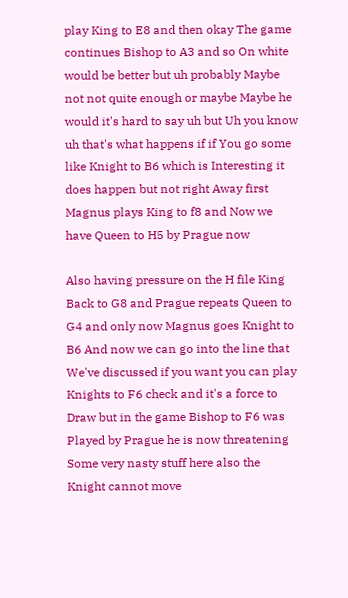play King to E8 and then okay The game continues Bishop to A3 and so On white would be better but uh probably Maybe not not quite enough or maybe Maybe he would it's hard to say uh but Uh you know uh that's what happens if if You go some like Knight to B6 which is Interesting it does happen but not right Away first Magnus plays King to f8 and Now we have Queen to H5 by Prague now

Also having pressure on the H file King Back to G8 and Prague repeats Queen to G4 and only now Magnus goes Knight to B6 And now we can go into the line that We've discussed if you want you can play Knights to F6 check and it's a force to Draw but in the game Bishop to F6 was Played by Prague he is now threatening Some very nasty stuff here also the Knight cannot move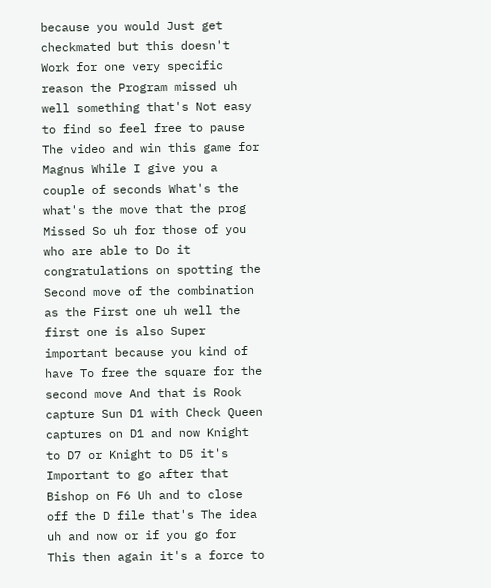because you would Just get checkmated but this doesn't Work for one very specific reason the Program missed uh well something that's Not easy to find so feel free to pause The video and win this game for Magnus While I give you a couple of seconds What's the what's the move that the prog Missed So uh for those of you who are able to Do it congratulations on spotting the Second move of the combination as the First one uh well the first one is also Super important because you kind of have To free the square for the second move And that is Rook capture Sun D1 with Check Queen captures on D1 and now Knight to D7 or Knight to D5 it's Important to go after that Bishop on F6 Uh and to close off the D file that's The idea uh and now or if you go for This then again it's a force to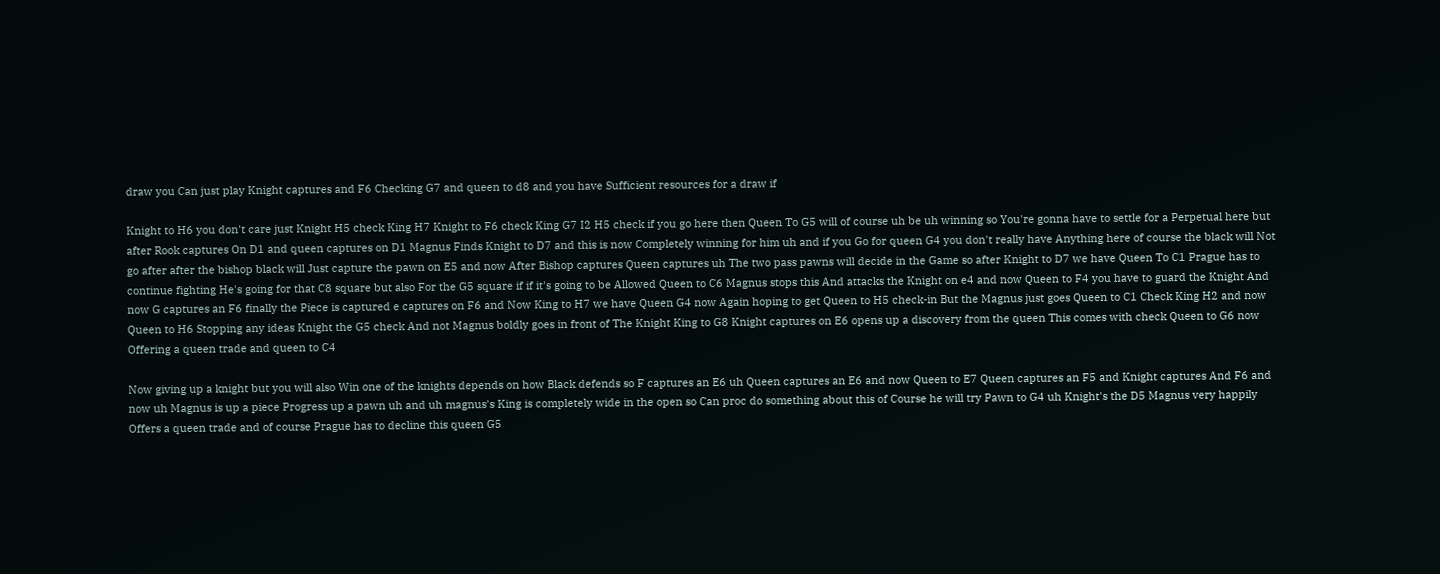draw you Can just play Knight captures and F6 Checking G7 and queen to d8 and you have Sufficient resources for a draw if

Knight to H6 you don't care just Knight H5 check King H7 Knight to F6 check King G7 I2 H5 check if you go here then Queen To G5 will of course uh be uh winning so You're gonna have to settle for a Perpetual here but after Rook captures On D1 and queen captures on D1 Magnus Finds Knight to D7 and this is now Completely winning for him uh and if you Go for queen G4 you don't really have Anything here of course the black will Not go after after the bishop black will Just capture the pawn on E5 and now After Bishop captures Queen captures uh The two pass pawns will decide in the Game so after Knight to D7 we have Queen To C1 Prague has to continue fighting He's going for that C8 square but also For the G5 square if if it's going to be Allowed Queen to C6 Magnus stops this And attacks the Knight on e4 and now Queen to F4 you have to guard the Knight And now G captures an F6 finally the Piece is captured e captures on F6 and Now King to H7 we have Queen G4 now Again hoping to get Queen to H5 check-in But the Magnus just goes Queen to C1 Check King H2 and now Queen to H6 Stopping any ideas Knight the G5 check And not Magnus boldly goes in front of The Knight King to G8 Knight captures on E6 opens up a discovery from the queen This comes with check Queen to G6 now Offering a queen trade and queen to C4

Now giving up a knight but you will also Win one of the knights depends on how Black defends so F captures an E6 uh Queen captures an E6 and now Queen to E7 Queen captures an F5 and Knight captures And F6 and now uh Magnus is up a piece Progress up a pawn uh and uh magnus's King is completely wide in the open so Can proc do something about this of Course he will try Pawn to G4 uh Knight's the D5 Magnus very happily Offers a queen trade and of course Prague has to decline this queen G5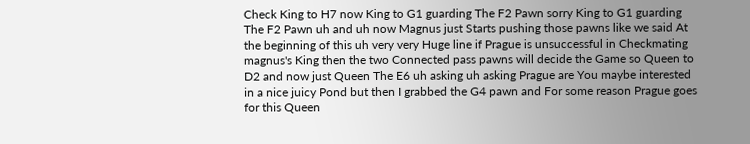Check King to H7 now King to G1 guarding The F2 Pawn sorry King to G1 guarding The F2 Pawn uh and uh now Magnus just Starts pushing those pawns like we said At the beginning of this uh very very Huge line if Prague is unsuccessful in Checkmating magnus's King then the two Connected pass pawns will decide the Game so Queen to D2 and now just Queen The E6 uh asking uh asking Prague are You maybe interested in a nice juicy Pond but then I grabbed the G4 pawn and For some reason Prague goes for this Queen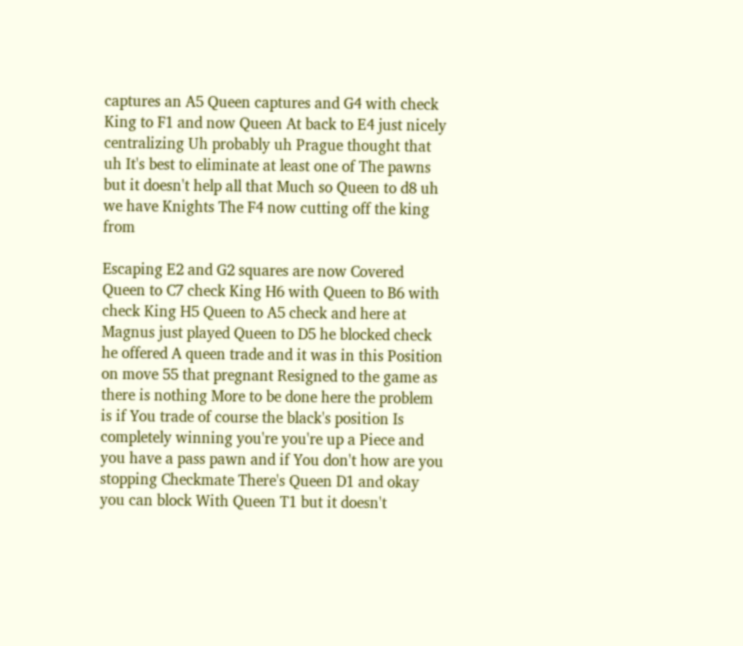captures an A5 Queen captures and G4 with check King to F1 and now Queen At back to E4 just nicely centralizing Uh probably uh Prague thought that uh It's best to eliminate at least one of The pawns but it doesn't help all that Much so Queen to d8 uh we have Knights The F4 now cutting off the king from

Escaping E2 and G2 squares are now Covered Queen to C7 check King H6 with Queen to B6 with check King H5 Queen to A5 check and here at Magnus just played Queen to D5 he blocked check he offered A queen trade and it was in this Position on move 55 that pregnant Resigned to the game as there is nothing More to be done here the problem is if You trade of course the black's position Is completely winning you're you're up a Piece and you have a pass pawn and if You don't how are you stopping Checkmate There's Queen D1 and okay you can block With Queen T1 but it doesn't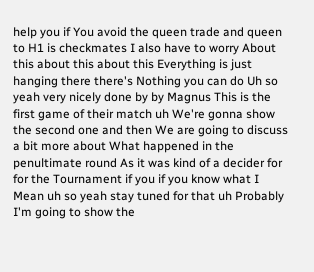help you if You avoid the queen trade and queen to H1 is checkmates I also have to worry About this about this about this Everything is just hanging there there's Nothing you can do Uh so yeah very nicely done by by Magnus This is the first game of their match uh We're gonna show the second one and then We are going to discuss a bit more about What happened in the penultimate round As it was kind of a decider for for the Tournament if you if you know what I Mean uh so yeah stay tuned for that uh Probably I'm going to show the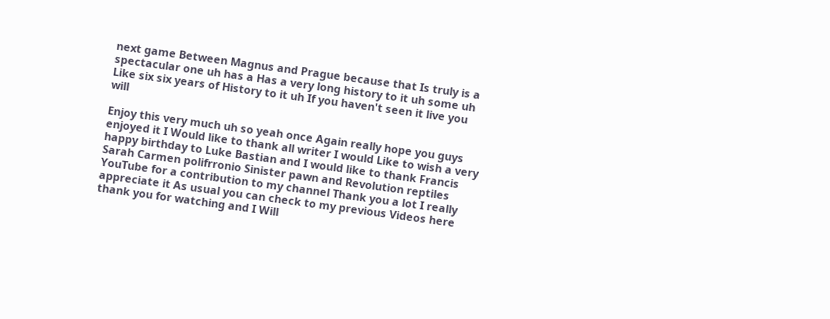next game Between Magnus and Prague because that Is truly is a spectacular one uh has a Has a very long history to it uh some uh Like six six years of History to it uh If you haven't seen it live you will

Enjoy this very much uh so yeah once Again really hope you guys enjoyed it I Would like to thank all writer I would Like to wish a very happy birthday to Luke Bastian and I would like to thank Francis Sarah Carmen polifrronio Sinister pawn and Revolution reptiles YouTube for a contribution to my channel Thank you a lot I really appreciate it As usual you can check to my previous Videos here thank you for watching and I Will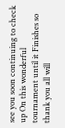see you soon continuing to check up On this wonderful tournament until it Finishes so thank you all will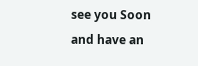see you Soon and have an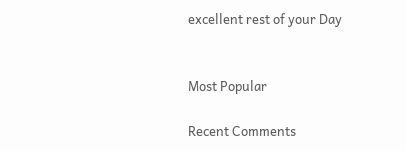excellent rest of your Day


Most Popular

Recent Comments